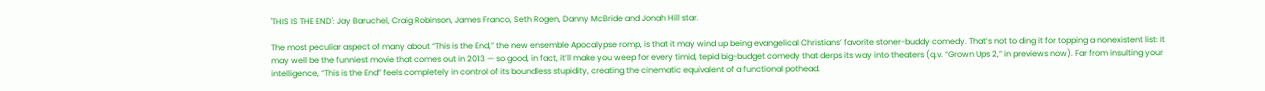'THIS IS THE END': Jay Baruchel, Craig Robinson, James Franco, Seth Rogen, Danny McBride and Jonah Hill star.

The most peculiar aspect of many about “This is the End,” the new ensemble Apocalypse romp, is that it may wind up being evangelical Christians’ favorite stoner-buddy comedy. That’s not to ding it for topping a nonexistent list: It may well be the funniest movie that comes out in 2013 — so good, in fact, it’ll make you weep for every timid, tepid big-budget comedy that derps its way into theaters (q.v. “Grown Ups 2,” in previews now). Far from insulting your intelligence, “This is the End” feels completely in control of its boundless stupidity, creating the cinematic equivalent of a functional pothead.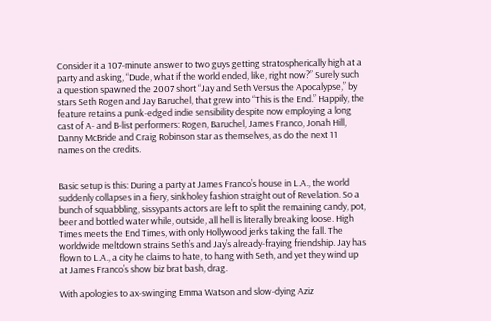Consider it a 107-minute answer to two guys getting stratospherically high at a party and asking, “Dude, what if the world ended, like, right now?” Surely such a question spawned the 2007 short “Jay and Seth Versus the Apocalypse,” by stars Seth Rogen and Jay Baruchel, that grew into “This is the End.” Happily, the feature retains a punk-edged indie sensibility despite now employing a long cast of A- and B-list performers: Rogen, Baruchel, James Franco, Jonah Hill, Danny McBride and Craig Robinson star as themselves, as do the next 11 names on the credits.


Basic setup is this: During a party at James Franco’s house in L.A., the world suddenly collapses in a fiery, sinkholey fashion straight out of Revelation. So a bunch of squabbling, sissypants actors are left to split the remaining candy, pot, beer and bottled water while, outside, all hell is literally breaking loose. High Times meets the End Times, with only Hollywood jerks taking the fall. The worldwide meltdown strains Seth’s and Jay’s already-fraying friendship. Jay has flown to L.A., a city he claims to hate, to hang with Seth, and yet they wind up at James Franco’s show biz brat bash, drag.

With apologies to ax-swinging Emma Watson and slow-dying Aziz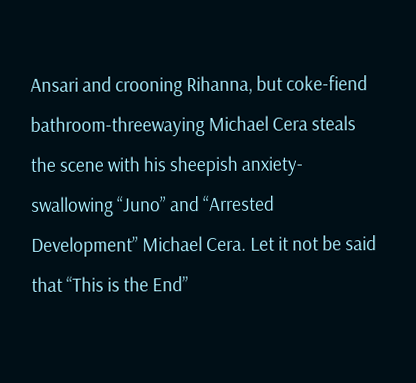Ansari and crooning Rihanna, but coke-fiend bathroom-threewaying Michael Cera steals the scene with his sheepish anxiety-swallowing “Juno” and “Arrested Development” Michael Cera. Let it not be said that “This is the End”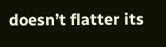doesn’t flatter its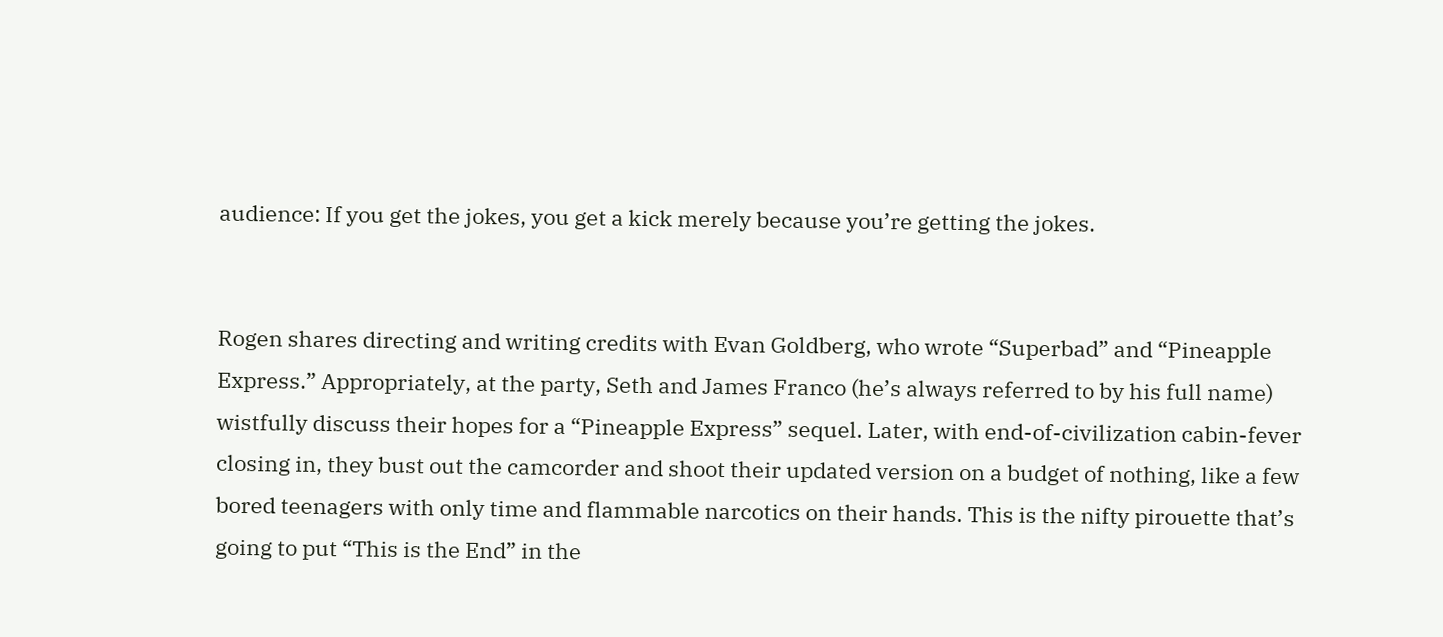audience: If you get the jokes, you get a kick merely because you’re getting the jokes.


Rogen shares directing and writing credits with Evan Goldberg, who wrote “Superbad” and “Pineapple Express.” Appropriately, at the party, Seth and James Franco (he’s always referred to by his full name) wistfully discuss their hopes for a “Pineapple Express” sequel. Later, with end-of-civilization cabin-fever closing in, they bust out the camcorder and shoot their updated version on a budget of nothing, like a few bored teenagers with only time and flammable narcotics on their hands. This is the nifty pirouette that’s going to put “This is the End” in the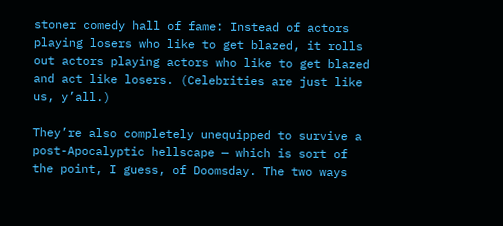stoner comedy hall of fame: Instead of actors playing losers who like to get blazed, it rolls out actors playing actors who like to get blazed and act like losers. (Celebrities are just like us, y’all.)

They’re also completely unequipped to survive a post-Apocalyptic hellscape — which is sort of the point, I guess, of Doomsday. The two ways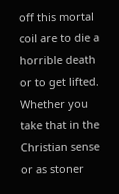off this mortal coil are to die a horrible death or to get lifted. Whether you take that in the Christian sense or as stoner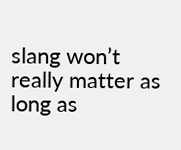slang won’t really matter as long as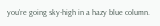you’re going sky-high in a hazy blue column.